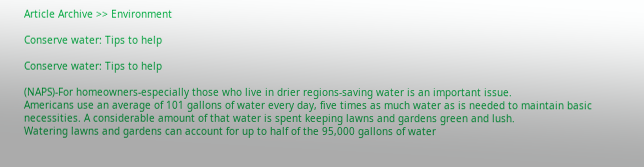Article Archive >> Environment

Conserve water: Tips to help

Conserve water: Tips to help

(NAPS)-For homeowners-especially those who live in drier regions-saving water is an important issue.
Americans use an average of 101 gallons of water every day, five times as much water as is needed to maintain basic necessities. A considerable amount of that water is spent keeping lawns and gardens green and lush.
Watering lawns and gardens can account for up to half of the 95,000 gallons of water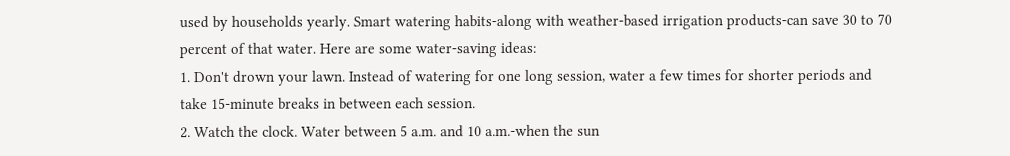used by households yearly. Smart watering habits-along with weather-based irrigation products-can save 30 to 70 percent of that water. Here are some water-saving ideas:
1. Don't drown your lawn. Instead of watering for one long session, water a few times for shorter periods and take 15-minute breaks in between each session.
2. Watch the clock. Water between 5 a.m. and 10 a.m.-when the sun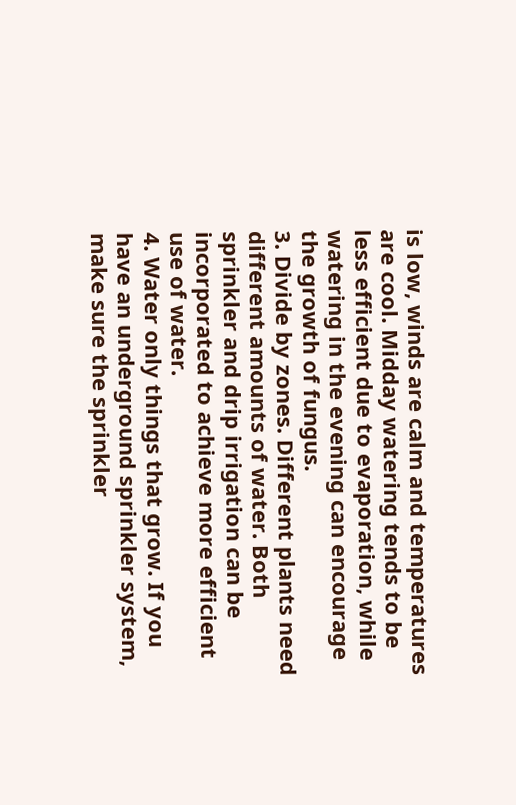is low, winds are calm and temperatures are cool. Midday watering tends to be less efficient due to evaporation, while watering in the evening can encourage the growth of fungus.
3. Divide by zones. Different plants need different amounts of water. Both sprinkler and drip irrigation can be incorporated to achieve more efficient use of water.
4. Water only things that grow. If you have an underground sprinkler system, make sure the sprinkler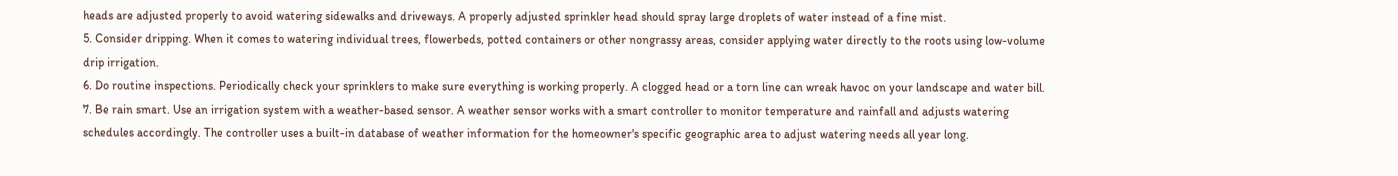heads are adjusted properly to avoid watering sidewalks and driveways. A properly adjusted sprinkler head should spray large droplets of water instead of a fine mist.
5. Consider dripping. When it comes to watering individual trees, flowerbeds, potted containers or other nongrassy areas, consider applying water directly to the roots using low-volume drip irrigation.
6. Do routine inspections. Periodically check your sprinklers to make sure everything is working properly. A clogged head or a torn line can wreak havoc on your landscape and water bill.
7. Be rain smart. Use an irrigation system with a weather-based sensor. A weather sensor works with a smart controller to monitor temperature and rainfall and adjusts watering schedules accordingly. The controller uses a built-in database of weather information for the homeowner's specific geographic area to adjust watering needs all year long.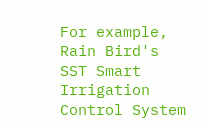For example, Rain Bird's SST Smart Irrigation Control System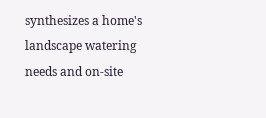synthesizes a home's landscape watering needs and on-site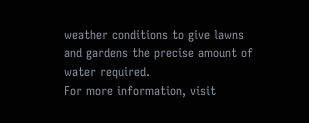weather conditions to give lawns and gardens the precise amount of water required.
For more information, visit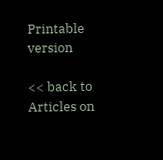Printable version

<< back to Articles on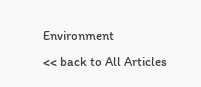Environment
<< back to All Articles